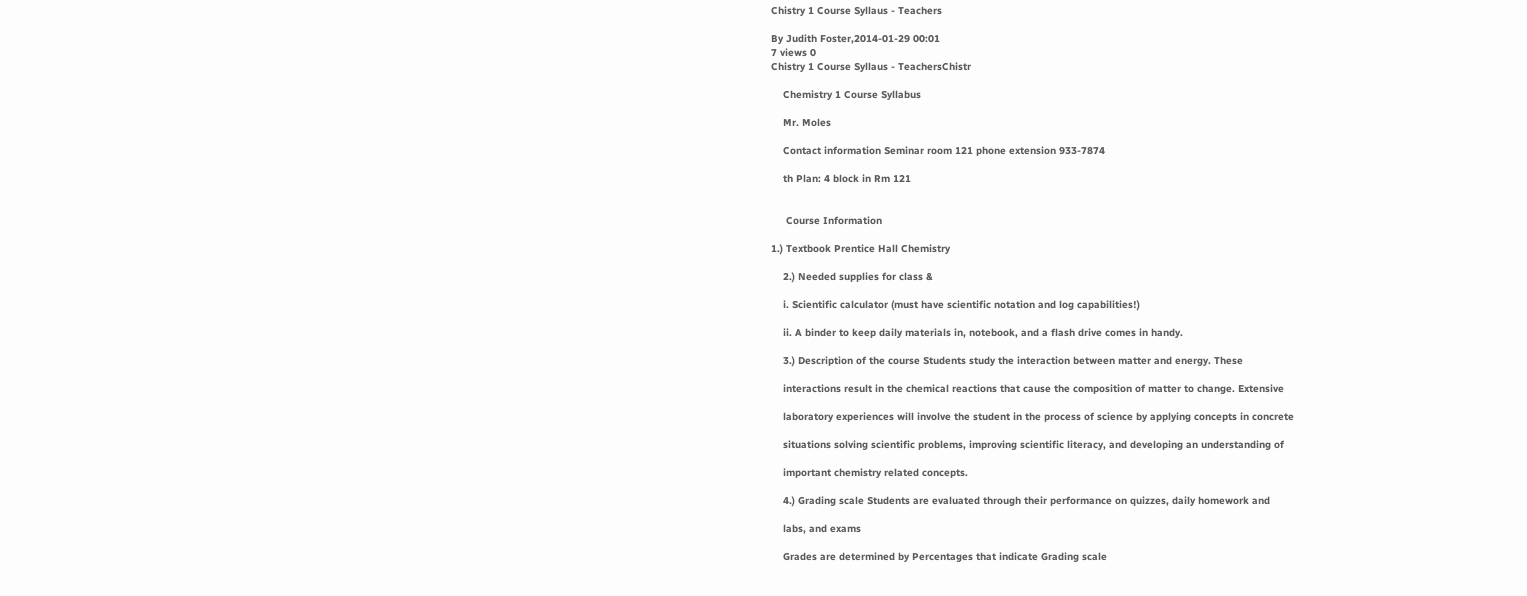Chistry 1 Course Syllaus - Teachers

By Judith Foster,2014-01-29 00:01
7 views 0
Chistry 1 Course Syllaus - TeachersChistr

    Chemistry 1 Course Syllabus

    Mr. Moles

    Contact information Seminar room 121 phone extension 933-7874

    th Plan: 4 block in Rm 121


     Course Information

1.) Textbook Prentice Hall Chemistry

    2.) Needed supplies for class &

    i. Scientific calculator (must have scientific notation and log capabilities!)

    ii. A binder to keep daily materials in, notebook, and a flash drive comes in handy.

    3.) Description of the course Students study the interaction between matter and energy. These

    interactions result in the chemical reactions that cause the composition of matter to change. Extensive

    laboratory experiences will involve the student in the process of science by applying concepts in concrete

    situations solving scientific problems, improving scientific literacy, and developing an understanding of

    important chemistry related concepts.

    4.) Grading scale Students are evaluated through their performance on quizzes, daily homework and

    labs, and exams

    Grades are determined by Percentages that indicate Grading scale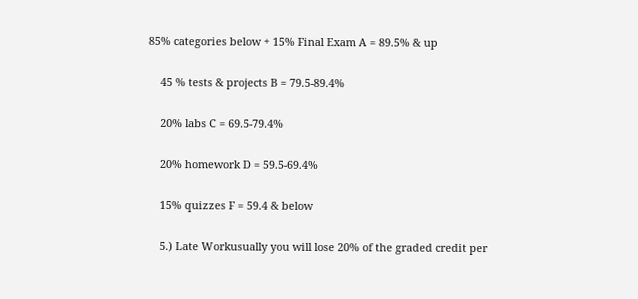85% categories below + 15% Final Exam A = 89.5% & up

    45 % tests & projects B = 79.5-89.4%

    20% labs C = 69.5-79.4%

    20% homework D = 59.5-69.4%

    15% quizzes F = 59.4 & below

    5.) Late Workusually you will lose 20% of the graded credit per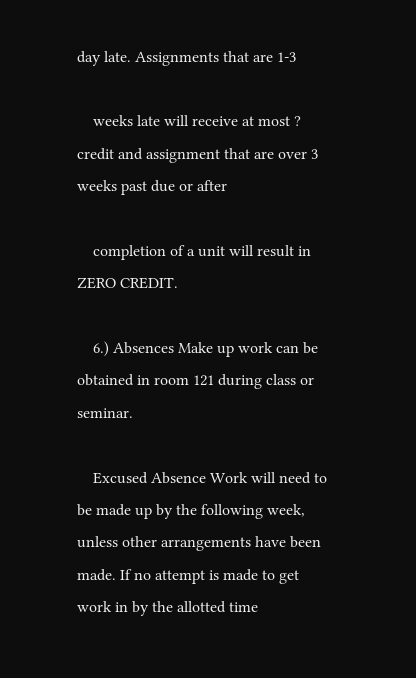day late. Assignments that are 1-3

    weeks late will receive at most ? credit and assignment that are over 3 weeks past due or after

    completion of a unit will result in ZERO CREDIT.

    6.) Absences Make up work can be obtained in room 121 during class or seminar.

    Excused Absence Work will need to be made up by the following week, unless other arrangements have been made. If no attempt is made to get work in by the allotted time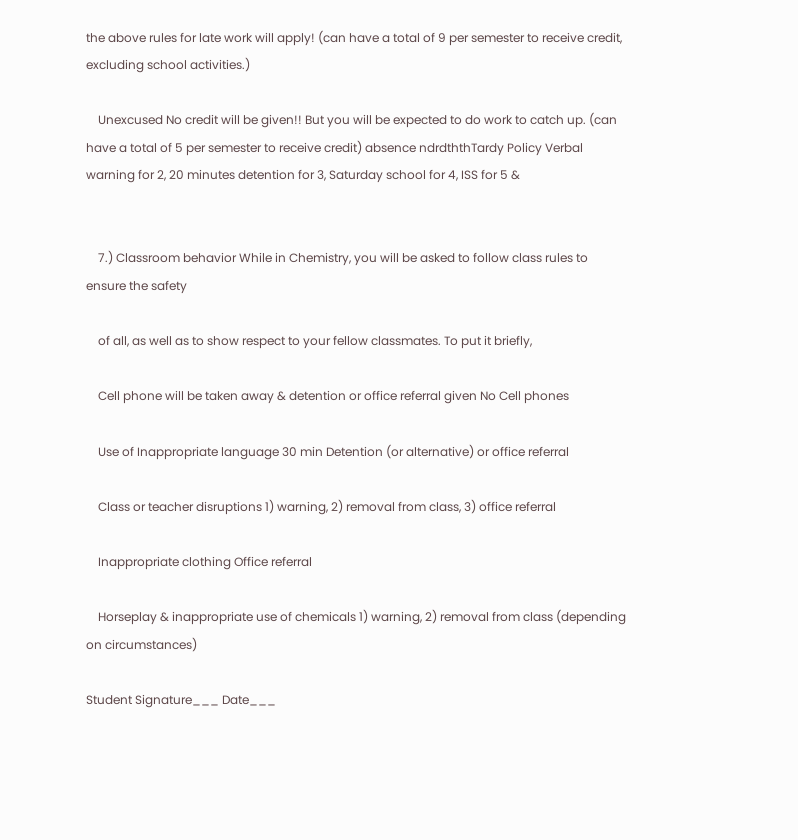the above rules for late work will apply! (can have a total of 9 per semester to receive credit, excluding school activities.)

    Unexcused No credit will be given!! But you will be expected to do work to catch up. (can have a total of 5 per semester to receive credit) absence ndrdththTardy Policy Verbal warning for 2, 20 minutes detention for 3, Saturday school for 4, ISS for 5 &


    7.) Classroom behavior While in Chemistry, you will be asked to follow class rules to ensure the safety

    of all, as well as to show respect to your fellow classmates. To put it briefly,

    Cell phone will be taken away & detention or office referral given No Cell phones

    Use of Inappropriate language 30 min Detention (or alternative) or office referral

    Class or teacher disruptions 1) warning, 2) removal from class, 3) office referral

    Inappropriate clothing Office referral

    Horseplay & inappropriate use of chemicals 1) warning, 2) removal from class (depending on circumstances)

Student Signature___ Date___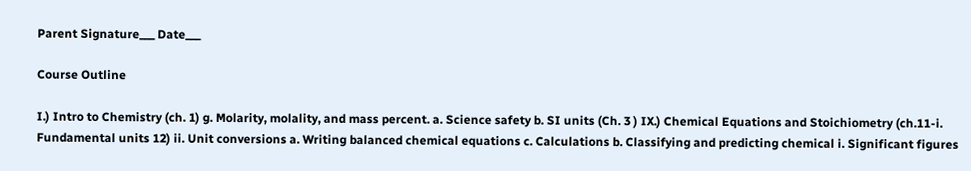Parent Signature___ Date___

Course Outline

I.) Intro to Chemistry (ch. 1) g. Molarity, molality, and mass percent. a. Science safety b. SI units (Ch. 3 ) IX.) Chemical Equations and Stoichiometry (ch.11-i. Fundamental units 12) ii. Unit conversions a. Writing balanced chemical equations c. Calculations b. Classifying and predicting chemical i. Significant figures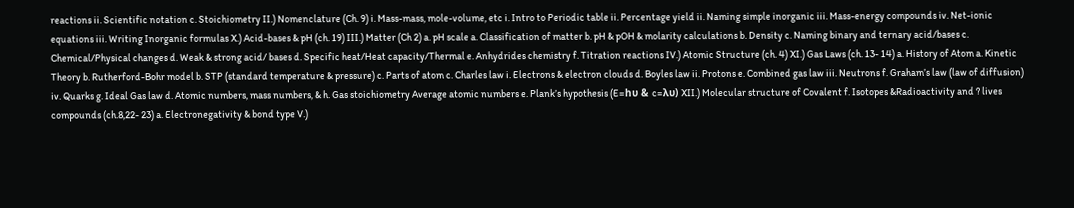reactions ii. Scientific notation c. Stoichiometry II.) Nomenclature (Ch. 9) i. Mass-mass, mole-volume, etc i. Intro to Periodic table ii. Percentage yield ii. Naming simple inorganic iii. Mass-energy compounds iv. Net-ionic equations iii. Writing Inorganic formulas X.) Acid-bases & pH (ch. 19) III.) Matter (Ch 2) a. pH scale a. Classification of matter b. pH & pOH & molarity calculations b. Density c. Naming binary and ternary acid/bases c. Chemical/Physical changes d. Weak & strong acid/ bases d. Specific heat/Heat capacity/Thermal e. Anhydrides chemistry f. Titration reactions IV.) Atomic Structure (ch. 4) XI.) Gas Laws (ch. 13- 14) a. History of Atom a. Kinetic Theory b. Rutherford-Bohr model b. STP (standard temperature & pressure) c. Parts of atom c. Charles law i. Electrons & electron clouds d. Boyles law ii. Protons e. Combined gas law iii. Neutrons f. Graham’s law (law of diffusion) iv. Quarks g. Ideal Gas law d. Atomic numbers, mass numbers, & h. Gas stoichiometry Average atomic numbers e. Plank’s hypothesis (E=hυ & c=λυ) XII.) Molecular structure of Covalent f. Isotopes &Radioactivity and ? lives compounds (ch.8,22- 23) a. Electronegativity & bond type V.)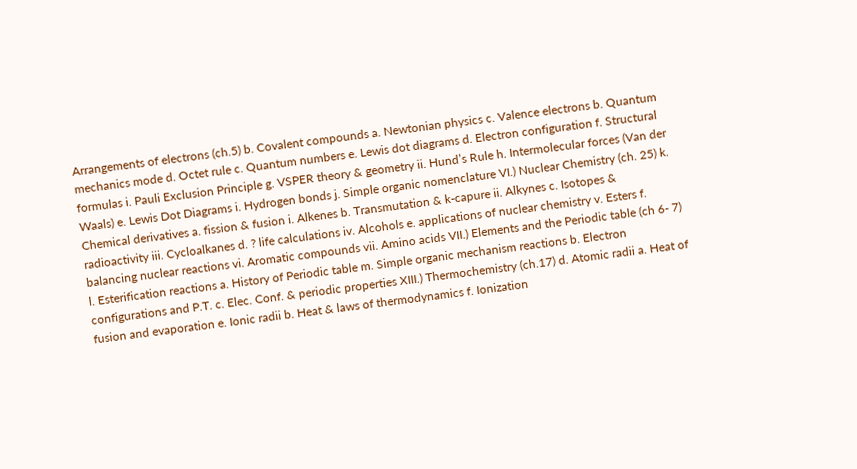Arrangements of electrons (ch.5) b. Covalent compounds a. Newtonian physics c. Valence electrons b. Quantum mechanics mode d. Octet rule c. Quantum numbers e. Lewis dot diagrams d. Electron configuration f. Structural formulas i. Pauli Exclusion Principle g. VSPER theory & geometry ii. Hund’s Rule h. Intermolecular forces (Van der Waals) e. Lewis Dot Diagrams i. Hydrogen bonds j. Simple organic nomenclature VI.) Nuclear Chemistry (ch. 25) k. Chemical derivatives a. fission & fusion i. Alkenes b. Transmutation & k-capure ii. Alkynes c. Isotopes & radioactivity iii. Cycloalkanes d. ? life calculations iv. Alcohols e. applications of nuclear chemistry v. Esters f. balancing nuclear reactions vi. Aromatic compounds vii. Amino acids VII.) Elements and the Periodic table (ch 6- 7) l. Esterification reactions a. History of Periodic table m. Simple organic mechanism reactions b. Electron configurations and P.T. c. Elec. Conf. & periodic properties XIII.) Thermochemistry (ch.17) d. Atomic radii a. Heat of fusion and evaporation e. Ionic radii b. Heat & laws of thermodynamics f. Ionization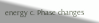energy c. Phase changes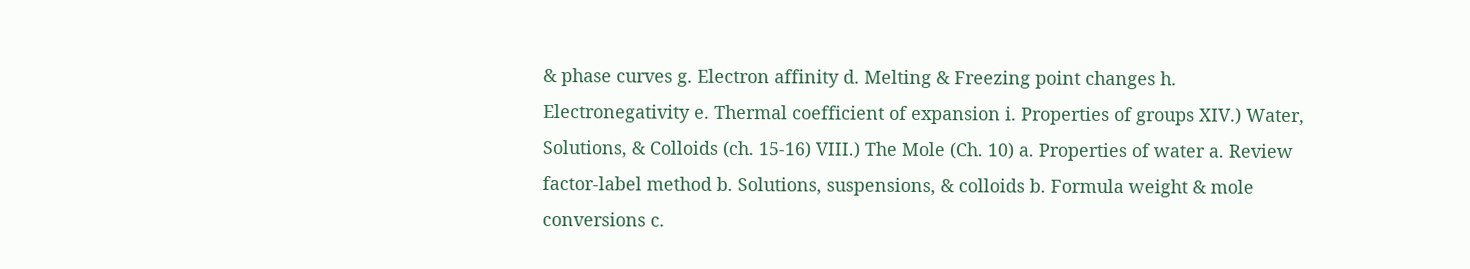& phase curves g. Electron affinity d. Melting & Freezing point changes h. Electronegativity e. Thermal coefficient of expansion i. Properties of groups XIV.) Water, Solutions, & Colloids (ch. 15-16) VIII.) The Mole (Ch. 10) a. Properties of water a. Review factor-label method b. Solutions, suspensions, & colloids b. Formula weight & mole conversions c.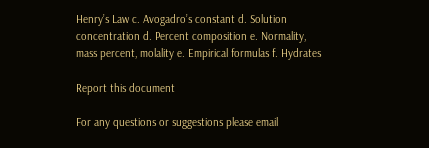Henry’s Law c. Avogadro’s constant d. Solution concentration d. Percent composition e. Normality, mass percent, molality e. Empirical formulas f. Hydrates

Report this document

For any questions or suggestions please email